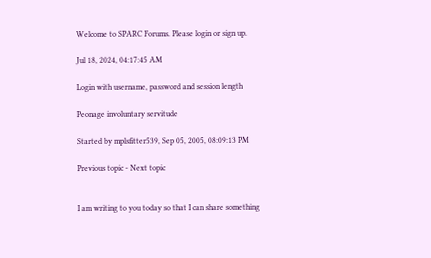Welcome to SPARC Forums. Please login or sign up.

Jul 18, 2024, 04:17:45 AM

Login with username, password and session length

Peonage involuntary servitude

Started by mplsfitter539, Sep 05, 2005, 08:09:13 PM

Previous topic - Next topic


I am writing to you today so that I can share something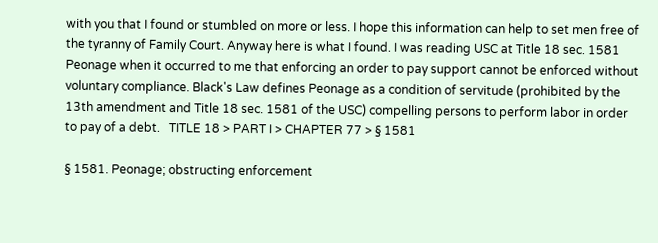with you that I found or stumbled on more or less. I hope this information can help to set men free of the tyranny of Family Court. Anyway here is what I found. I was reading USC at Title 18 sec. 1581 Peonage when it occurred to me that enforcing an order to pay support cannot be enforced without voluntary compliance. Black's Law defines Peonage as a condition of servitude (prohibited by the 13th amendment and Title 18 sec. 1581 of the USC) compelling persons to perform labor in order to pay of a debt.   TITLE 18 > PART I > CHAPTER 77 > § 1581

§ 1581. Peonage; obstructing enforcement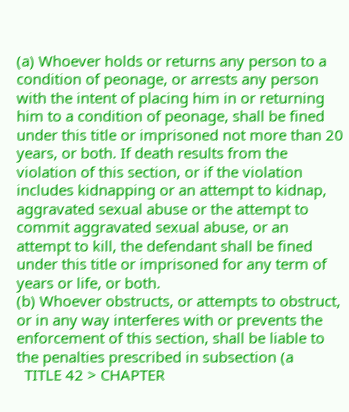(a) Whoever holds or returns any person to a condition of peonage, or arrests any person with the intent of placing him in or returning him to a condition of peonage, shall be fined under this title or imprisoned not more than 20 years, or both. If death results from the violation of this section, or if the violation includes kidnapping or an attempt to kidnap, aggravated sexual abuse or the attempt to commit aggravated sexual abuse, or an attempt to kill, the defendant shall be fined under this title or imprisoned for any term of years or life, or both.
(b) Whoever obstructs, or attempts to obstruct, or in any way interferes with or prevents the enforcement of this section, shall be liable to the penalties prescribed in subsection (a
  TITLE 42 > CHAPTER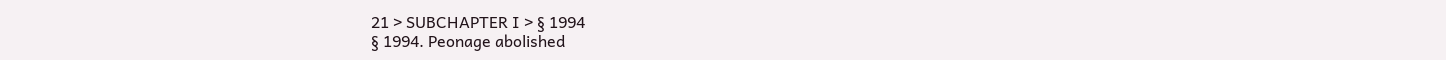21 > SUBCHAPTER I > § 1994
§ 1994. Peonage abolished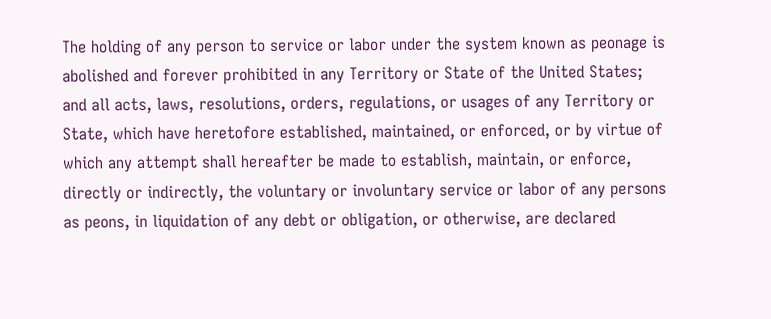The holding of any person to service or labor under the system known as peonage is abolished and forever prohibited in any Territory or State of the United States; and all acts, laws, resolutions, orders, regulations, or usages of any Territory or State, which have heretofore established, maintained, or enforced, or by virtue of which any attempt shall hereafter be made to establish, maintain, or enforce, directly or indirectly, the voluntary or involuntary service or labor of any persons as peons, in liquidation of any debt or obligation, or otherwise, are declared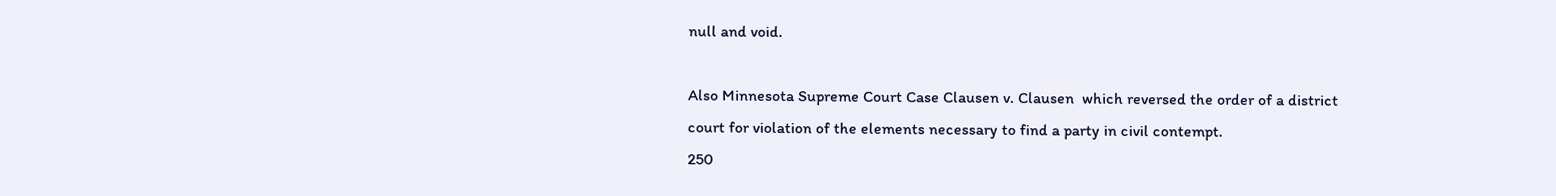null and void.

Also Minnesota Supreme Court Case Clausen v. Clausen  which reversed the order of a district court for violation of the elements necessary to find a party in civil contempt.
250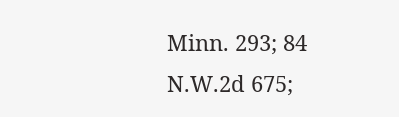Minn. 293; 84 N.W.2d 675;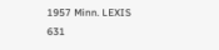1957 Minn. LEXIS 631